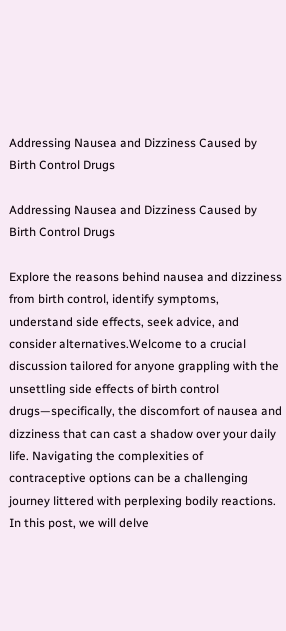Addressing Nausea and Dizziness Caused by Birth Control Drugs

Addressing Nausea and Dizziness Caused by Birth Control Drugs

Explore the reasons behind nausea and dizziness from birth control, identify symptoms, understand side effects, seek advice, and consider alternatives.Welcome to a crucial discussion tailored for anyone grappling with the unsettling side effects of birth control drugs—specifically, the discomfort of nausea and dizziness that can cast a shadow over your daily life. Navigating the complexities of contraceptive options can be a challenging journey littered with perplexing bodily reactions. In this post, we will delve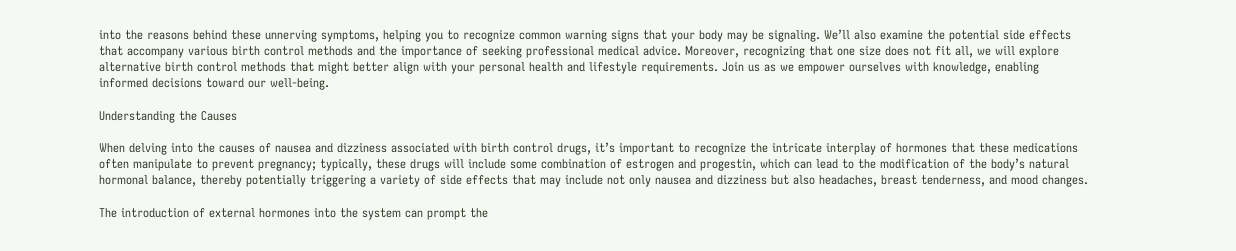into the reasons behind these unnerving symptoms, helping you to recognize common warning signs that your body may be signaling. We’ll also examine the potential side effects that accompany various birth control methods and the importance of seeking professional medical advice. Moreover, recognizing that one size does not fit all, we will explore alternative birth control methods that might better align with your personal health and lifestyle requirements. Join us as we empower ourselves with knowledge, enabling informed decisions toward our well-being.

Understanding the Causes

When delving into the causes of nausea and dizziness associated with birth control drugs, it’s important to recognize the intricate interplay of hormones that these medications often manipulate to prevent pregnancy; typically, these drugs will include some combination of estrogen and progestin, which can lead to the modification of the body’s natural hormonal balance, thereby potentially triggering a variety of side effects that may include not only nausea and dizziness but also headaches, breast tenderness, and mood changes.

The introduction of external hormones into the system can prompt the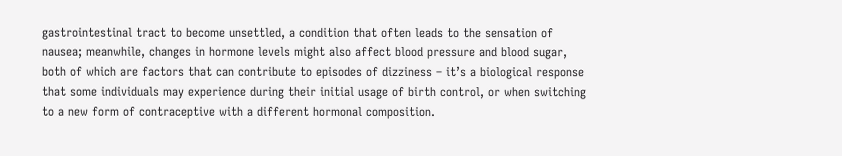gastrointestinal tract to become unsettled, a condition that often leads to the sensation of nausea; meanwhile, changes in hormone levels might also affect blood pressure and blood sugar, both of which are factors that can contribute to episodes of dizziness – it’s a biological response that some individuals may experience during their initial usage of birth control, or when switching to a new form of contraceptive with a different hormonal composition.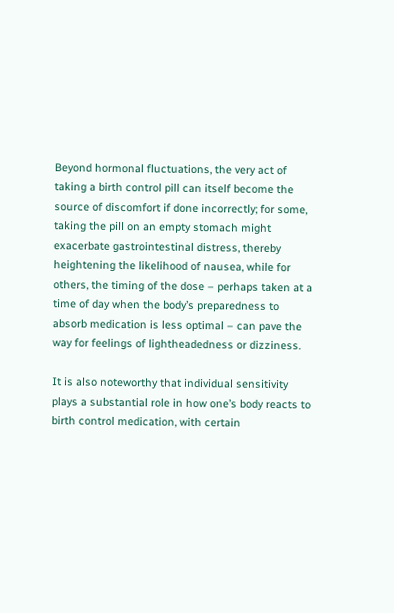Beyond hormonal fluctuations, the very act of taking a birth control pill can itself become the source of discomfort if done incorrectly; for some, taking the pill on an empty stomach might exacerbate gastrointestinal distress, thereby heightening the likelihood of nausea, while for others, the timing of the dose – perhaps taken at a time of day when the body’s preparedness to absorb medication is less optimal – can pave the way for feelings of lightheadedness or dizziness.

It is also noteworthy that individual sensitivity plays a substantial role in how one’s body reacts to birth control medication, with certain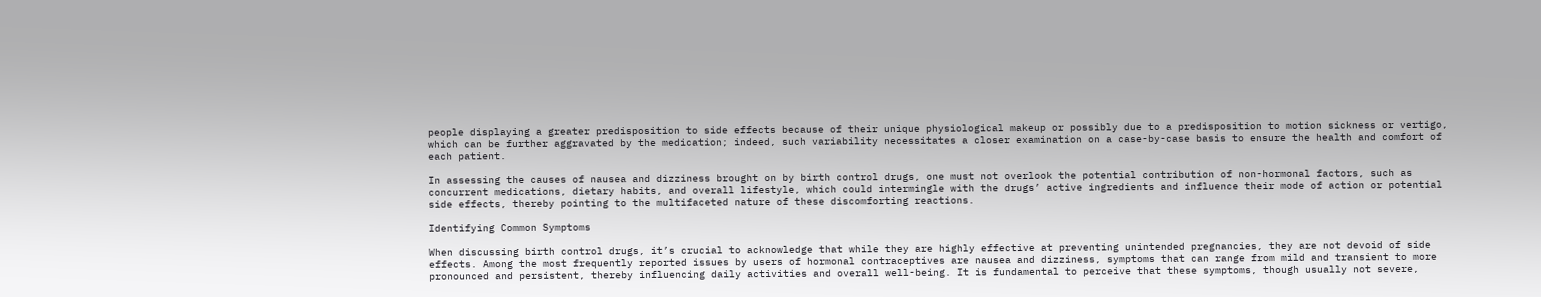people displaying a greater predisposition to side effects because of their unique physiological makeup or possibly due to a predisposition to motion sickness or vertigo, which can be further aggravated by the medication; indeed, such variability necessitates a closer examination on a case-by-case basis to ensure the health and comfort of each patient.

In assessing the causes of nausea and dizziness brought on by birth control drugs, one must not overlook the potential contribution of non-hormonal factors, such as concurrent medications, dietary habits, and overall lifestyle, which could intermingle with the drugs’ active ingredients and influence their mode of action or potential side effects, thereby pointing to the multifaceted nature of these discomforting reactions.

Identifying Common Symptoms

When discussing birth control drugs, it’s crucial to acknowledge that while they are highly effective at preventing unintended pregnancies, they are not devoid of side effects. Among the most frequently reported issues by users of hormonal contraceptives are nausea and dizziness, symptoms that can range from mild and transient to more pronounced and persistent, thereby influencing daily activities and overall well-being. It is fundamental to perceive that these symptoms, though usually not severe,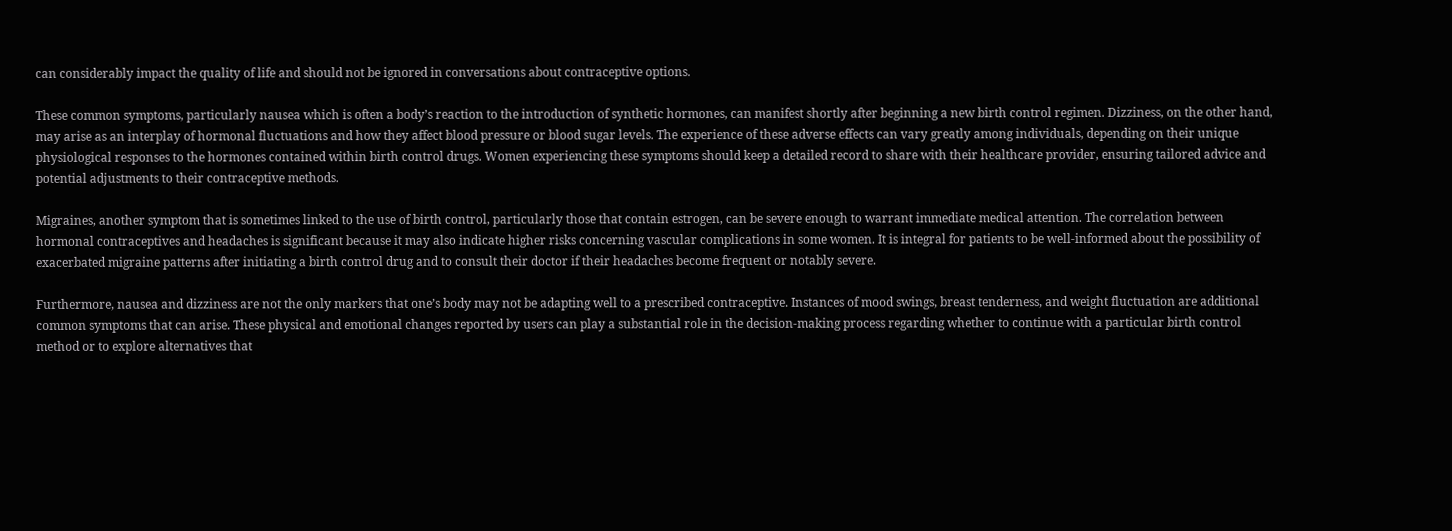can considerably impact the quality of life and should not be ignored in conversations about contraceptive options.

These common symptoms, particularly nausea which is often a body’s reaction to the introduction of synthetic hormones, can manifest shortly after beginning a new birth control regimen. Dizziness, on the other hand, may arise as an interplay of hormonal fluctuations and how they affect blood pressure or blood sugar levels. The experience of these adverse effects can vary greatly among individuals, depending on their unique physiological responses to the hormones contained within birth control drugs. Women experiencing these symptoms should keep a detailed record to share with their healthcare provider, ensuring tailored advice and potential adjustments to their contraceptive methods.

Migraines, another symptom that is sometimes linked to the use of birth control, particularly those that contain estrogen, can be severe enough to warrant immediate medical attention. The correlation between hormonal contraceptives and headaches is significant because it may also indicate higher risks concerning vascular complications in some women. It is integral for patients to be well-informed about the possibility of exacerbated migraine patterns after initiating a birth control drug and to consult their doctor if their headaches become frequent or notably severe.

Furthermore, nausea and dizziness are not the only markers that one’s body may not be adapting well to a prescribed contraceptive. Instances of mood swings, breast tenderness, and weight fluctuation are additional common symptoms that can arise. These physical and emotional changes reported by users can play a substantial role in the decision-making process regarding whether to continue with a particular birth control method or to explore alternatives that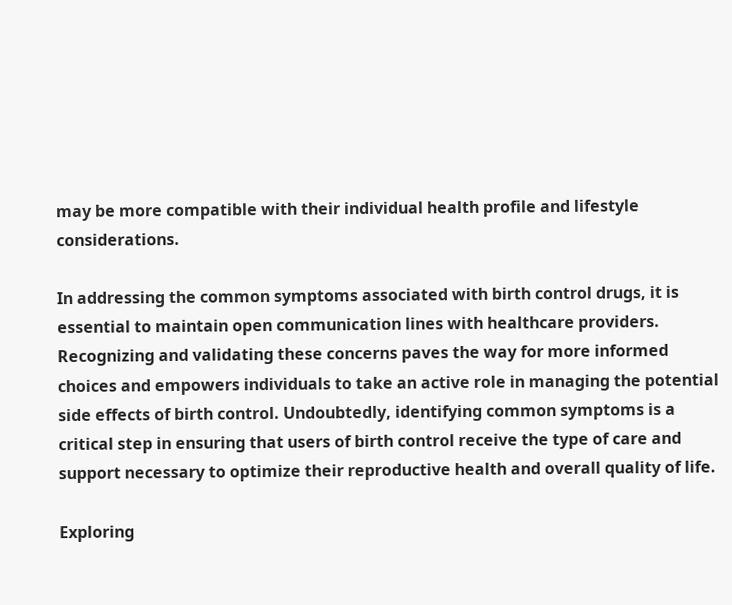may be more compatible with their individual health profile and lifestyle considerations.

In addressing the common symptoms associated with birth control drugs, it is essential to maintain open communication lines with healthcare providers. Recognizing and validating these concerns paves the way for more informed choices and empowers individuals to take an active role in managing the potential side effects of birth control. Undoubtedly, identifying common symptoms is a critical step in ensuring that users of birth control receive the type of care and support necessary to optimize their reproductive health and overall quality of life.

Exploring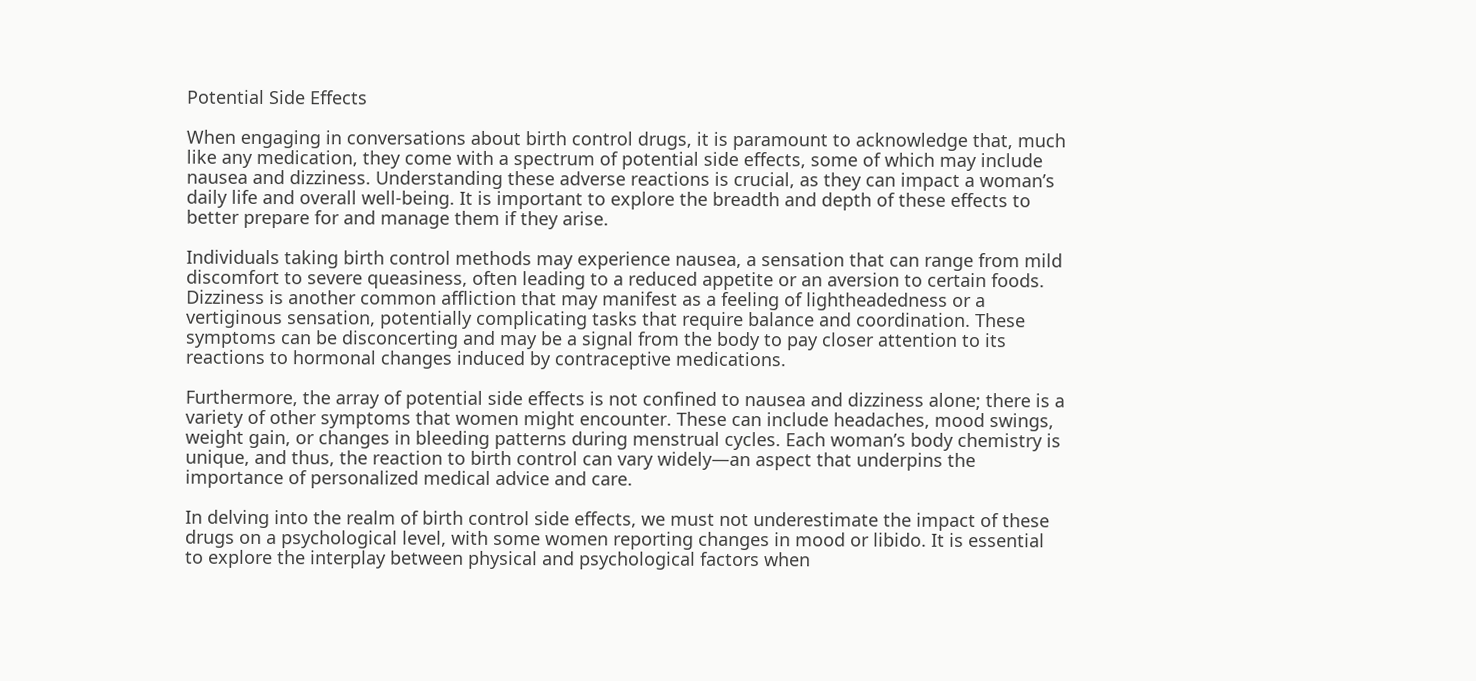Potential Side Effects

When engaging in conversations about birth control drugs, it is paramount to acknowledge that, much like any medication, they come with a spectrum of potential side effects, some of which may include nausea and dizziness. Understanding these adverse reactions is crucial, as they can impact a woman’s daily life and overall well-being. It is important to explore the breadth and depth of these effects to better prepare for and manage them if they arise.

Individuals taking birth control methods may experience nausea, a sensation that can range from mild discomfort to severe queasiness, often leading to a reduced appetite or an aversion to certain foods. Dizziness is another common affliction that may manifest as a feeling of lightheadedness or a vertiginous sensation, potentially complicating tasks that require balance and coordination. These symptoms can be disconcerting and may be a signal from the body to pay closer attention to its reactions to hormonal changes induced by contraceptive medications.

Furthermore, the array of potential side effects is not confined to nausea and dizziness alone; there is a variety of other symptoms that women might encounter. These can include headaches, mood swings, weight gain, or changes in bleeding patterns during menstrual cycles. Each woman’s body chemistry is unique, and thus, the reaction to birth control can vary widely—an aspect that underpins the importance of personalized medical advice and care.

In delving into the realm of birth control side effects, we must not underestimate the impact of these drugs on a psychological level, with some women reporting changes in mood or libido. It is essential to explore the interplay between physical and psychological factors when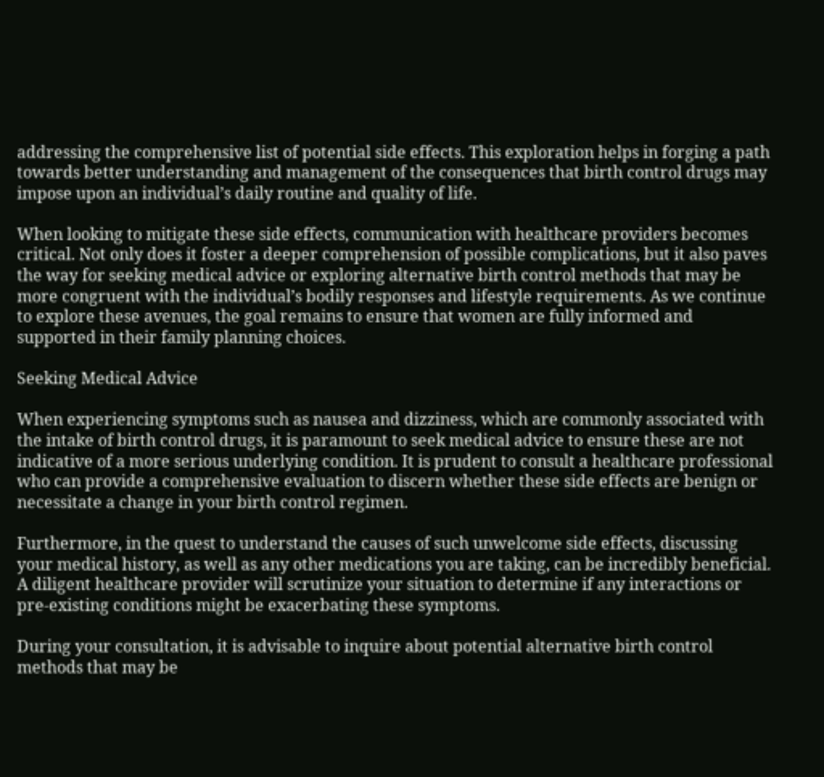addressing the comprehensive list of potential side effects. This exploration helps in forging a path towards better understanding and management of the consequences that birth control drugs may impose upon an individual’s daily routine and quality of life.

When looking to mitigate these side effects, communication with healthcare providers becomes critical. Not only does it foster a deeper comprehension of possible complications, but it also paves the way for seeking medical advice or exploring alternative birth control methods that may be more congruent with the individual’s bodily responses and lifestyle requirements. As we continue to explore these avenues, the goal remains to ensure that women are fully informed and supported in their family planning choices.

Seeking Medical Advice

When experiencing symptoms such as nausea and dizziness, which are commonly associated with the intake of birth control drugs, it is paramount to seek medical advice to ensure these are not indicative of a more serious underlying condition. It is prudent to consult a healthcare professional who can provide a comprehensive evaluation to discern whether these side effects are benign or necessitate a change in your birth control regimen.

Furthermore, in the quest to understand the causes of such unwelcome side effects, discussing your medical history, as well as any other medications you are taking, can be incredibly beneficial. A diligent healthcare provider will scrutinize your situation to determine if any interactions or pre-existing conditions might be exacerbating these symptoms.

During your consultation, it is advisable to inquire about potential alternative birth control methods that may be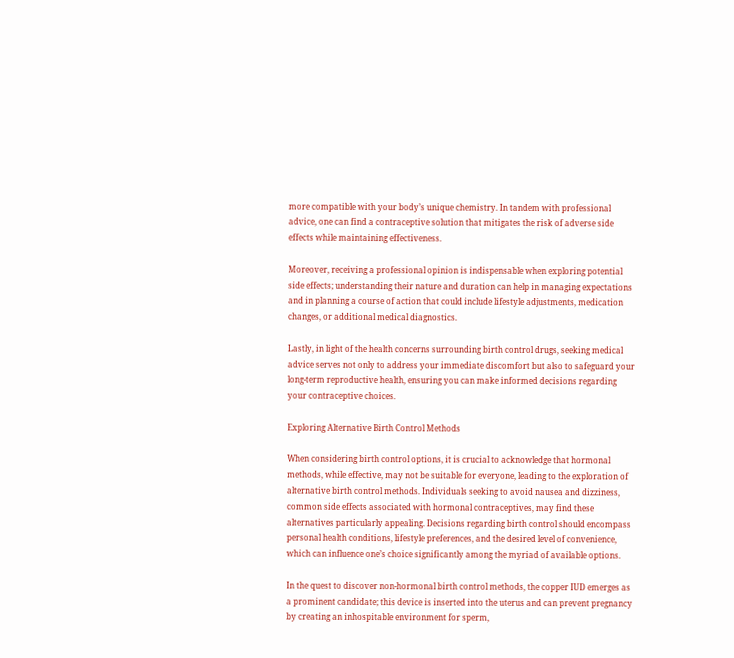more compatible with your body’s unique chemistry. In tandem with professional advice, one can find a contraceptive solution that mitigates the risk of adverse side effects while maintaining effectiveness.

Moreover, receiving a professional opinion is indispensable when exploring potential side effects; understanding their nature and duration can help in managing expectations and in planning a course of action that could include lifestyle adjustments, medication changes, or additional medical diagnostics.

Lastly, in light of the health concerns surrounding birth control drugs, seeking medical advice serves not only to address your immediate discomfort but also to safeguard your long-term reproductive health, ensuring you can make informed decisions regarding your contraceptive choices.

Exploring Alternative Birth Control Methods

When considering birth control options, it is crucial to acknowledge that hormonal methods, while effective, may not be suitable for everyone, leading to the exploration of alternative birth control methods. Individuals seeking to avoid nausea and dizziness, common side effects associated with hormonal contraceptives, may find these alternatives particularly appealing. Decisions regarding birth control should encompass personal health conditions, lifestyle preferences, and the desired level of convenience, which can influence one’s choice significantly among the myriad of available options.

In the quest to discover non-hormonal birth control methods, the copper IUD emerges as a prominent candidate; this device is inserted into the uterus and can prevent pregnancy by creating an inhospitable environment for sperm,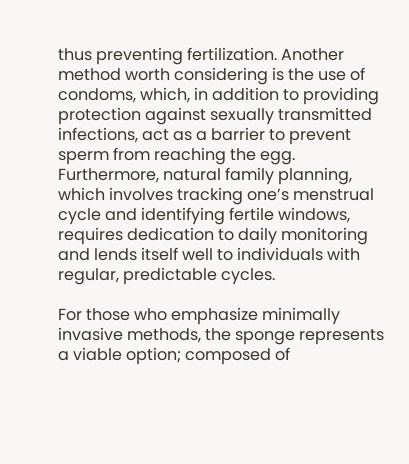thus preventing fertilization. Another method worth considering is the use of condoms, which, in addition to providing protection against sexually transmitted infections, act as a barrier to prevent sperm from reaching the egg. Furthermore, natural family planning, which involves tracking one’s menstrual cycle and identifying fertile windows, requires dedication to daily monitoring and lends itself well to individuals with regular, predictable cycles.

For those who emphasize minimally invasive methods, the sponge represents a viable option; composed of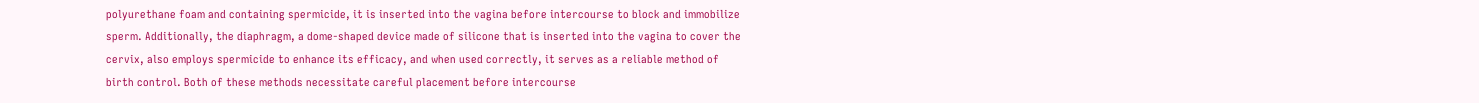polyurethane foam and containing spermicide, it is inserted into the vagina before intercourse to block and immobilize sperm. Additionally, the diaphragm, a dome-shaped device made of silicone that is inserted into the vagina to cover the cervix, also employs spermicide to enhance its efficacy, and when used correctly, it serves as a reliable method of birth control. Both of these methods necessitate careful placement before intercourse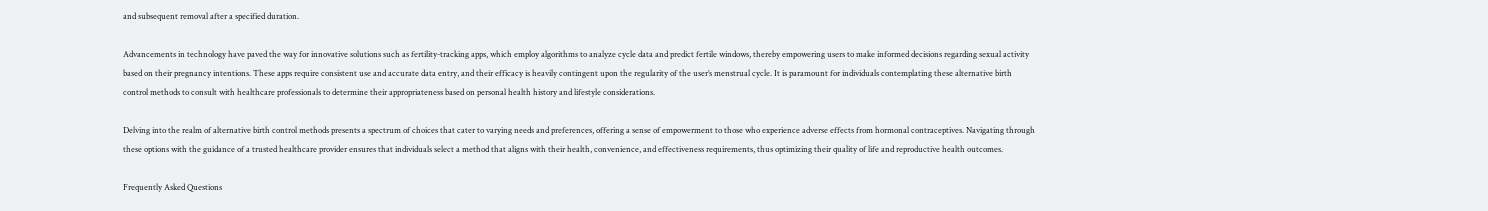and subsequent removal after a specified duration.

Advancements in technology have paved the way for innovative solutions such as fertility-tracking apps, which employ algorithms to analyze cycle data and predict fertile windows, thereby empowering users to make informed decisions regarding sexual activity based on their pregnancy intentions. These apps require consistent use and accurate data entry, and their efficacy is heavily contingent upon the regularity of the user’s menstrual cycle. It is paramount for individuals contemplating these alternative birth control methods to consult with healthcare professionals to determine their appropriateness based on personal health history and lifestyle considerations.

Delving into the realm of alternative birth control methods presents a spectrum of choices that cater to varying needs and preferences, offering a sense of empowerment to those who experience adverse effects from hormonal contraceptives. Navigating through these options with the guidance of a trusted healthcare provider ensures that individuals select a method that aligns with their health, convenience, and effectiveness requirements, thus optimizing their quality of life and reproductive health outcomes.

Frequently Asked Questions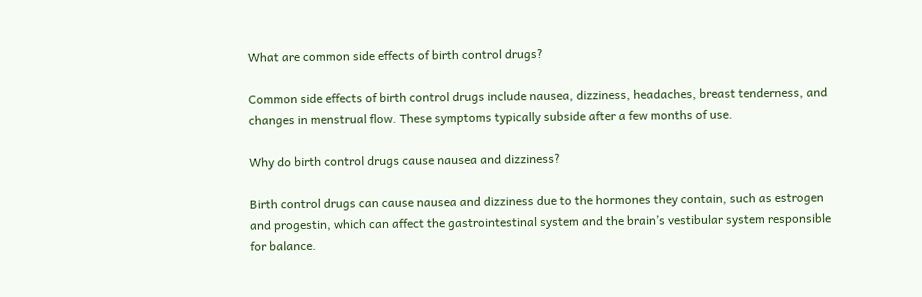What are common side effects of birth control drugs?

Common side effects of birth control drugs include nausea, dizziness, headaches, breast tenderness, and changes in menstrual flow. These symptoms typically subside after a few months of use.

Why do birth control drugs cause nausea and dizziness?

Birth control drugs can cause nausea and dizziness due to the hormones they contain, such as estrogen and progestin, which can affect the gastrointestinal system and the brain’s vestibular system responsible for balance.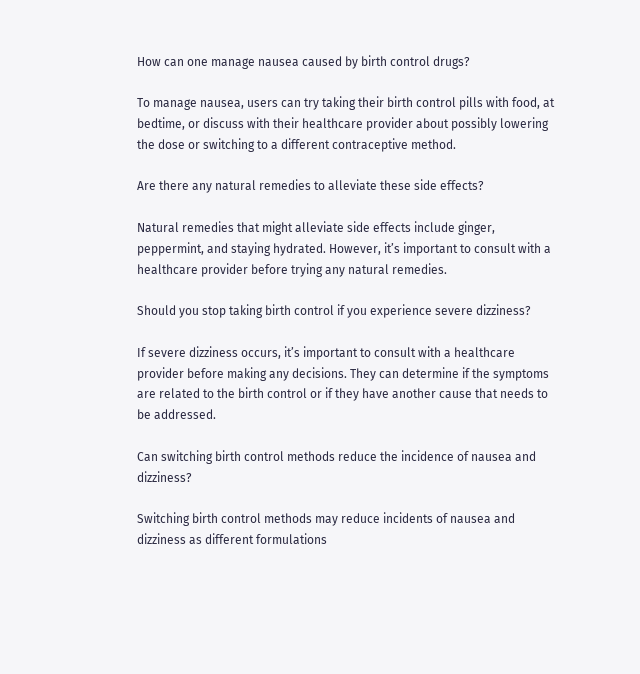How can one manage nausea caused by birth control drugs?

To manage nausea, users can try taking their birth control pills with food, at bedtime, or discuss with their healthcare provider about possibly lowering the dose or switching to a different contraceptive method.

Are there any natural remedies to alleviate these side effects?

Natural remedies that might alleviate side effects include ginger, peppermint, and staying hydrated. However, it’s important to consult with a healthcare provider before trying any natural remedies.

Should you stop taking birth control if you experience severe dizziness?

If severe dizziness occurs, it’s important to consult with a healthcare provider before making any decisions. They can determine if the symptoms are related to the birth control or if they have another cause that needs to be addressed.

Can switching birth control methods reduce the incidence of nausea and dizziness?

Switching birth control methods may reduce incidents of nausea and dizziness as different formulations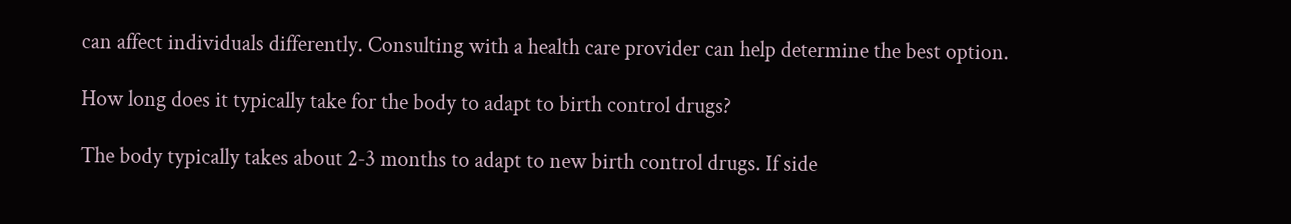can affect individuals differently. Consulting with a health care provider can help determine the best option.

How long does it typically take for the body to adapt to birth control drugs?

The body typically takes about 2-3 months to adapt to new birth control drugs. If side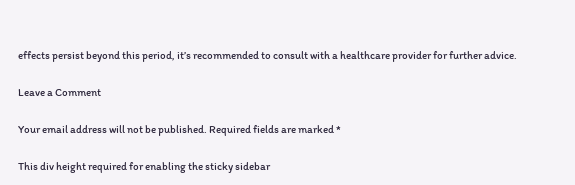effects persist beyond this period, it’s recommended to consult with a healthcare provider for further advice.

Leave a Comment

Your email address will not be published. Required fields are marked *

This div height required for enabling the sticky sidebar